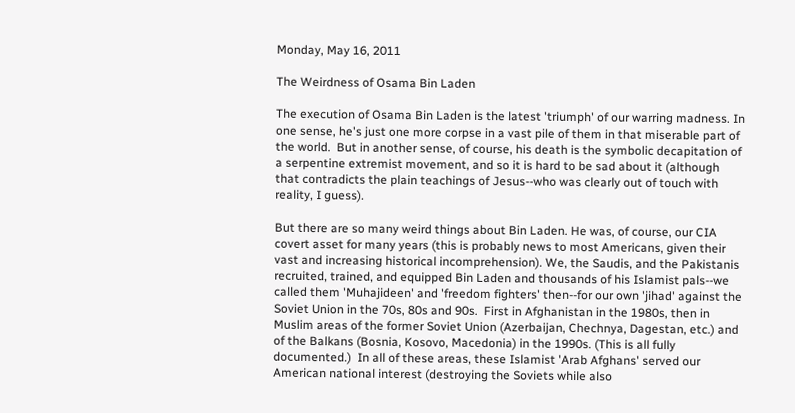Monday, May 16, 2011

The Weirdness of Osama Bin Laden

The execution of Osama Bin Laden is the latest 'triumph' of our warring madness. In one sense, he's just one more corpse in a vast pile of them in that miserable part of the world.  But in another sense, of course, his death is the symbolic decapitation of a serpentine extremist movement, and so it is hard to be sad about it (although that contradicts the plain teachings of Jesus--who was clearly out of touch with reality, I guess).

But there are so many weird things about Bin Laden. He was, of course, our CIA covert asset for many years (this is probably news to most Americans, given their vast and increasing historical incomprehension). We, the Saudis, and the Pakistanis recruited, trained, and equipped Bin Laden and thousands of his Islamist pals--we called them 'Muhajideen' and 'freedom fighters' then--for our own 'jihad' against the Soviet Union in the 70s, 80s and 90s.  First in Afghanistan in the 1980s, then in Muslim areas of the former Soviet Union (Azerbaijan, Chechnya, Dagestan, etc.) and of the Balkans (Bosnia, Kosovo, Macedonia) in the 1990s. (This is all fully documented.)  In all of these areas, these Islamist 'Arab Afghans' served our American national interest (destroying the Soviets while also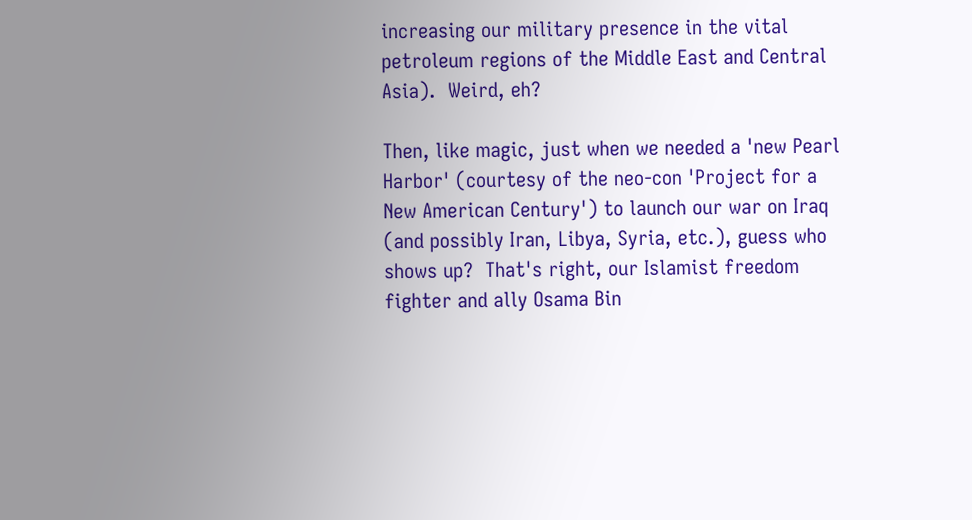increasing our military presence in the vital petroleum regions of the Middle East and Central Asia).  Weird, eh?

Then, like magic, just when we needed a 'new Pearl Harbor' (courtesy of the neo-con 'Project for a New American Century') to launch our war on Iraq (and possibly Iran, Libya, Syria, etc.), guess who shows up?  That's right, our Islamist freedom fighter and ally Osama Bin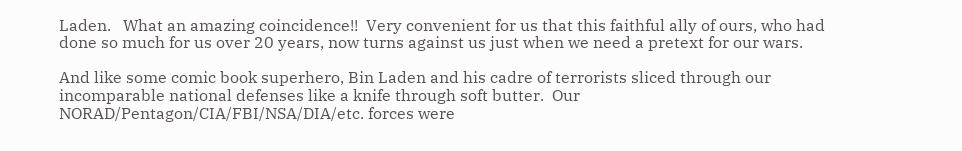Laden.   What an amazing coincidence!!  Very convenient for us that this faithful ally of ours, who had done so much for us over 20 years, now turns against us just when we need a pretext for our wars.

And like some comic book superhero, Bin Laden and his cadre of terrorists sliced through our incomparable national defenses like a knife through soft butter.  Our NORAD/Pentagon/CIA/FBI/NSA/DIA/etc. forces were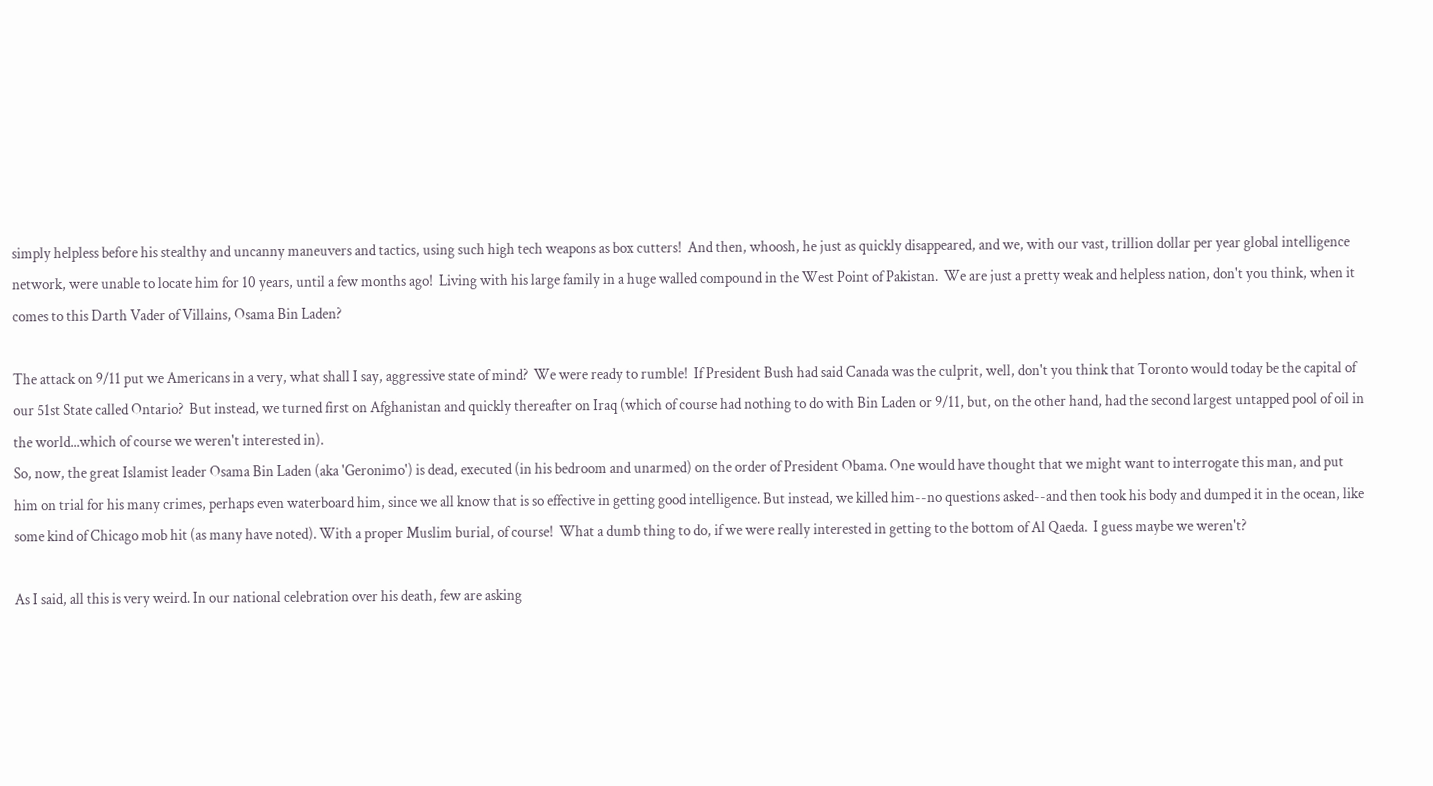simply helpless before his stealthy and uncanny maneuvers and tactics, using such high tech weapons as box cutters!  And then, whoosh, he just as quickly disappeared, and we, with our vast, trillion dollar per year global intelligence network, were unable to locate him for 10 years, until a few months ago!  Living with his large family in a huge walled compound in the West Point of Pakistan.  We are just a pretty weak and helpless nation, don't you think, when it comes to this Darth Vader of Villains, Osama Bin Laden?

The attack on 9/11 put we Americans in a very, what shall I say, aggressive state of mind?  We were ready to rumble!  If President Bush had said Canada was the culprit, well, don't you think that Toronto would today be the capital of our 51st State called Ontario?  But instead, we turned first on Afghanistan and quickly thereafter on Iraq (which of course had nothing to do with Bin Laden or 9/11, but, on the other hand, had the second largest untapped pool of oil in the world...which of course we weren't interested in).
So, now, the great Islamist leader Osama Bin Laden (aka 'Geronimo') is dead, executed (in his bedroom and unarmed) on the order of President Obama. One would have thought that we might want to interrogate this man, and put him on trial for his many crimes, perhaps even waterboard him, since we all know that is so effective in getting good intelligence. But instead, we killed him--no questions asked--and then took his body and dumped it in the ocean, like some kind of Chicago mob hit (as many have noted). With a proper Muslim burial, of course!  What a dumb thing to do, if we were really interested in getting to the bottom of Al Qaeda.  I guess maybe we weren't?

As I said, all this is very weird. In our national celebration over his death, few are asking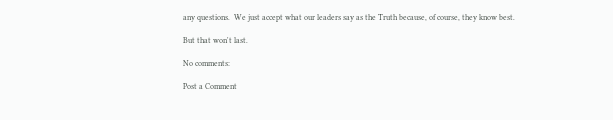any questions.  We just accept what our leaders say as the Truth because, of course, they know best.

But that won't last.

No comments:

Post a Comment